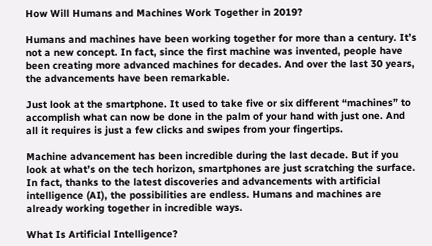How Will Humans and Machines Work Together in 2019?

Humans and machines have been working together for more than a century. It’s not a new concept. In fact, since the first machine was invented, people have been creating more advanced machines for decades. And over the last 30 years, the advancements have been remarkable.

Just look at the smartphone. It used to take five or six different “machines” to accomplish what can now be done in the palm of your hand with just one. And all it requires is just a few clicks and swipes from your fingertips.

Machine advancement has been incredible during the last decade. But if you look at what’s on the tech horizon, smartphones are just scratching the surface. In fact, thanks to the latest discoveries and advancements with artificial intelligence (AI), the possibilities are endless. Humans and machines are already working together in incredible ways.

What Is Artificial Intelligence?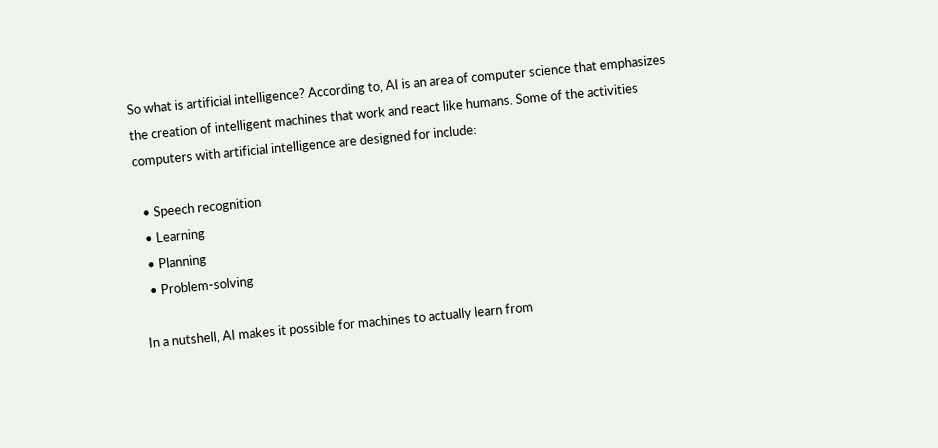So what is artificial intelligence? According to, AI is an area of computer science that emphasizes the creation of intelligent machines that work and react like humans. Some of the activities computers with artificial intelligence are designed for include:

  • Speech recognition
  • Learning
  • Planning
  • Problem-solving

In a nutshell, AI makes it possible for machines to actually learn from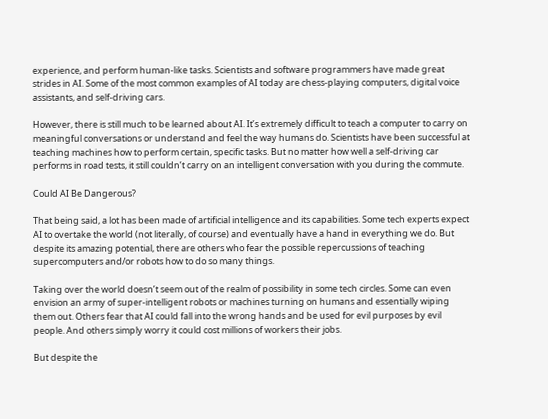experience, and perform human-like tasks. Scientists and software programmers have made great strides in AI. Some of the most common examples of AI today are chess-playing computers, digital voice assistants, and self-driving cars.

However, there is still much to be learned about AI. It’s extremely difficult to teach a computer to carry on meaningful conversations or understand and feel the way humans do. Scientists have been successful at teaching machines how to perform certain, specific tasks. But no matter how well a self-driving car performs in road tests, it still couldn’t carry on an intelligent conversation with you during the commute.

Could AI Be Dangerous?

That being said, a lot has been made of artificial intelligence and its capabilities. Some tech experts expect AI to overtake the world (not literally, of course) and eventually have a hand in everything we do. But despite its amazing potential, there are others who fear the possible repercussions of teaching supercomputers and/or robots how to do so many things.

Taking over the world doesn’t seem out of the realm of possibility in some tech circles. Some can even envision an army of super-intelligent robots or machines turning on humans and essentially wiping them out. Others fear that AI could fall into the wrong hands and be used for evil purposes by evil people. And others simply worry it could cost millions of workers their jobs.

But despite the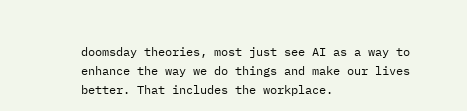doomsday theories, most just see AI as a way to enhance the way we do things and make our lives better. That includes the workplace.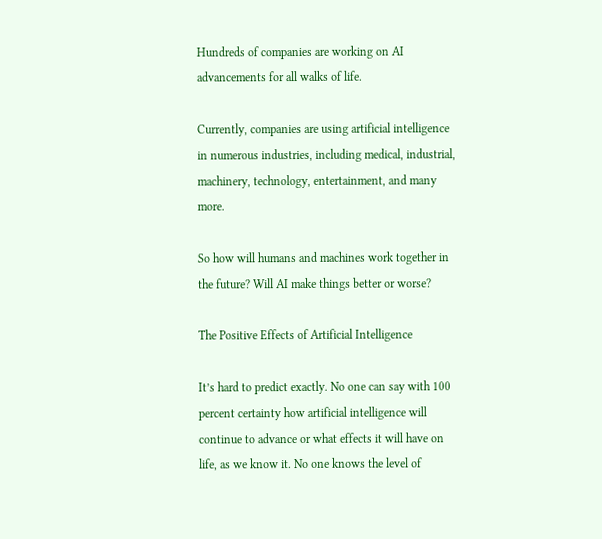Hundreds of companies are working on AI advancements for all walks of life.

Currently, companies are using artificial intelligence in numerous industries, including medical, industrial, machinery, technology, entertainment, and many more.

So how will humans and machines work together in the future? Will AI make things better or worse?

The Positive Effects of Artificial Intelligence

It’s hard to predict exactly. No one can say with 100 percent certainty how artificial intelligence will continue to advance or what effects it will have on life, as we know it. No one knows the level of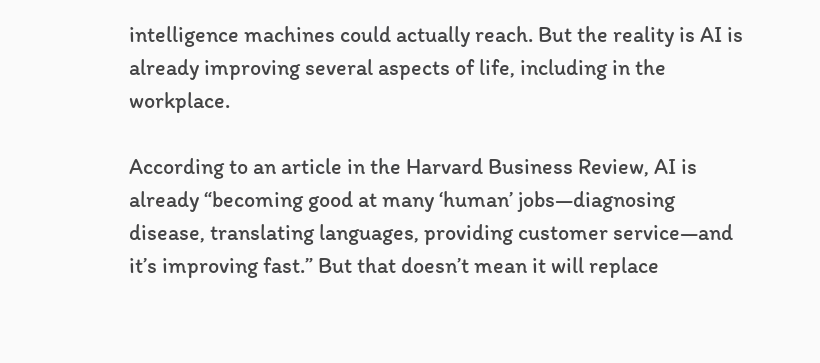intelligence machines could actually reach. But the reality is AI is already improving several aspects of life, including in the workplace.

According to an article in the Harvard Business Review, AI is already “becoming good at many ‘human’ jobs—diagnosing disease, translating languages, providing customer service—and it’s improving fast.” But that doesn’t mean it will replace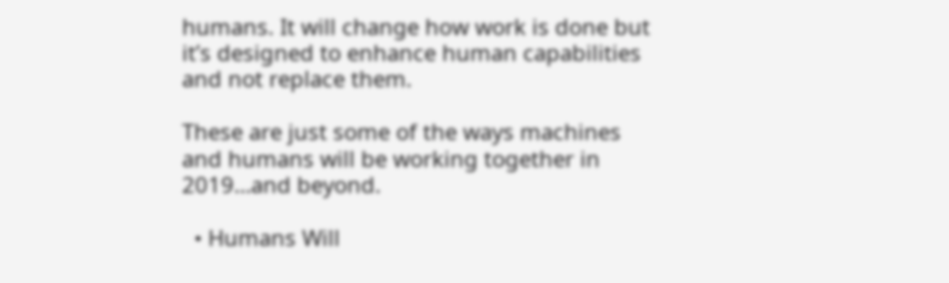humans. It will change how work is done but it’s designed to enhance human capabilities and not replace them.

These are just some of the ways machines and humans will be working together in 2019…and beyond.

  • Humans Will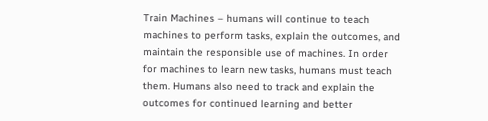Train Machines – humans will continue to teach machines to perform tasks, explain the outcomes, and maintain the responsible use of machines. In order for machines to learn new tasks, humans must teach them. Humans also need to track and explain the outcomes for continued learning and better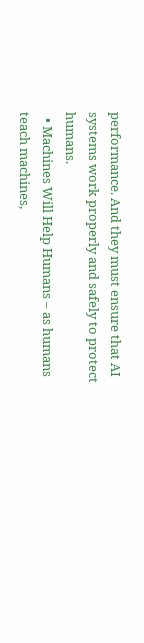performance. And they must ensure that AI systems work properly and safely to protect humans.
  • Machines Will Help Humans – as humans teach machines,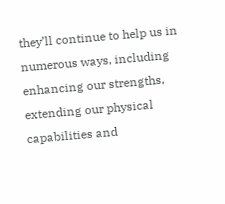they’ll continue to help us in numerous ways, including enhancing our strengths, extending our physical capabilities and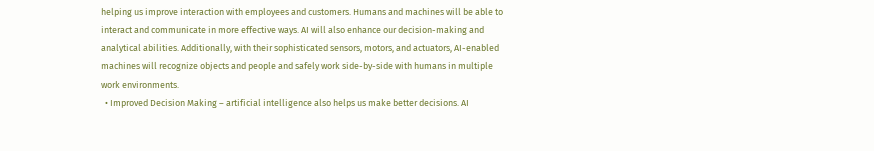helping us improve interaction with employees and customers. Humans and machines will be able to interact and communicate in more effective ways. AI will also enhance our decision-making and analytical abilities. Additionally, with their sophisticated sensors, motors, and actuators, AI-enabled machines will recognize objects and people and safely work side-by-side with humans in multiple work environments.
  • Improved Decision Making – artificial intelligence also helps us make better decisions. AI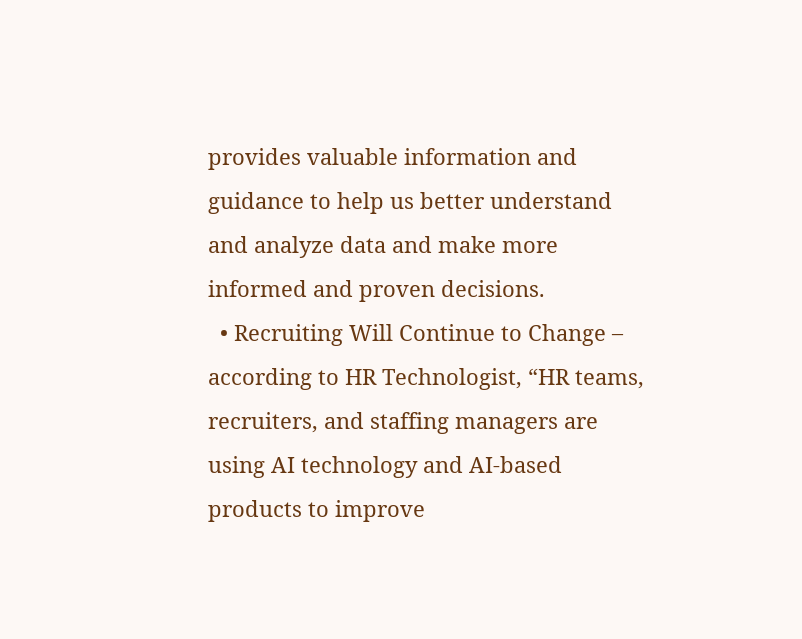provides valuable information and guidance to help us better understand and analyze data and make more informed and proven decisions.
  • Recruiting Will Continue to Change – according to HR Technologist, “HR teams, recruiters, and staffing managers are using AI technology and AI-based products to improve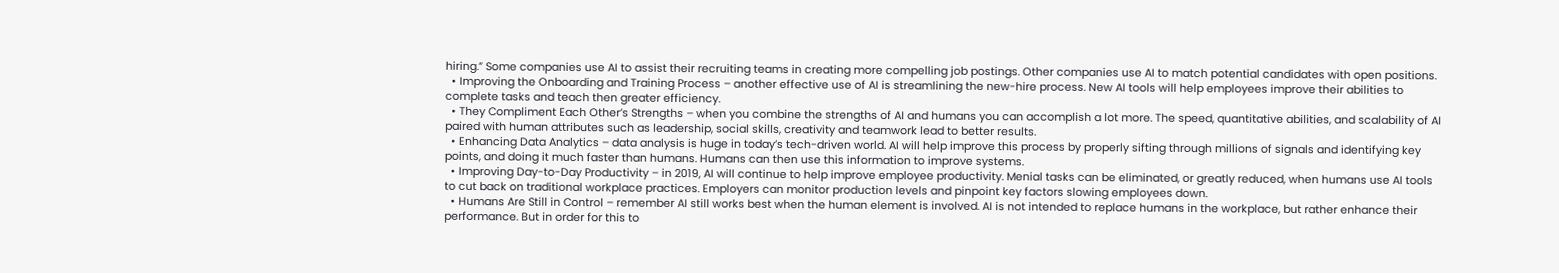hiring.” Some companies use AI to assist their recruiting teams in creating more compelling job postings. Other companies use AI to match potential candidates with open positions.
  • Improving the Onboarding and Training Process – another effective use of AI is streamlining the new-hire process. New AI tools will help employees improve their abilities to complete tasks and teach then greater efficiency.
  • They Compliment Each Other’s Strengths – when you combine the strengths of AI and humans you can accomplish a lot more. The speed, quantitative abilities, and scalability of AI paired with human attributes such as leadership, social skills, creativity and teamwork lead to better results.
  • Enhancing Data Analytics – data analysis is huge in today’s tech-driven world. AI will help improve this process by properly sifting through millions of signals and identifying key points, and doing it much faster than humans. Humans can then use this information to improve systems.
  • Improving Day-to-Day Productivity – in 2019, AI will continue to help improve employee productivity. Menial tasks can be eliminated, or greatly reduced, when humans use AI tools to cut back on traditional workplace practices. Employers can monitor production levels and pinpoint key factors slowing employees down.
  • Humans Are Still in Control – remember AI still works best when the human element is involved. AI is not intended to replace humans in the workplace, but rather enhance their performance. But in order for this to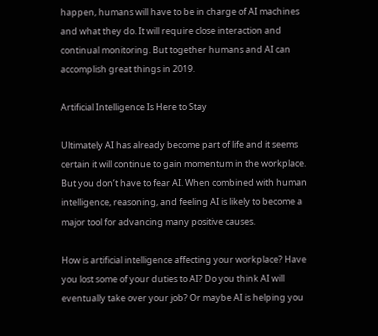happen, humans will have to be in charge of AI machines and what they do. It will require close interaction and continual monitoring. But together humans and AI can accomplish great things in 2019.

Artificial Intelligence Is Here to Stay

Ultimately AI has already become part of life and it seems certain it will continue to gain momentum in the workplace. But you don’t have to fear AI. When combined with human intelligence, reasoning, and feeling AI is likely to become a major tool for advancing many positive causes.

How is artificial intelligence affecting your workplace? Have you lost some of your duties to AI? Do you think AI will eventually take over your job? Or maybe AI is helping you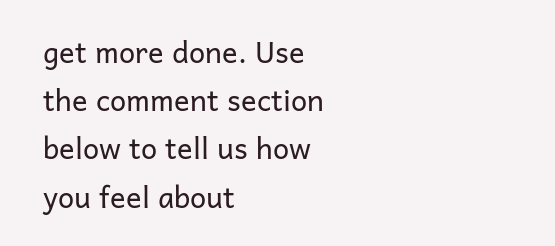get more done. Use the comment section below to tell us how you feel about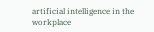artificial intelligence in the workplace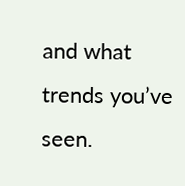and what trends you’ve seen.